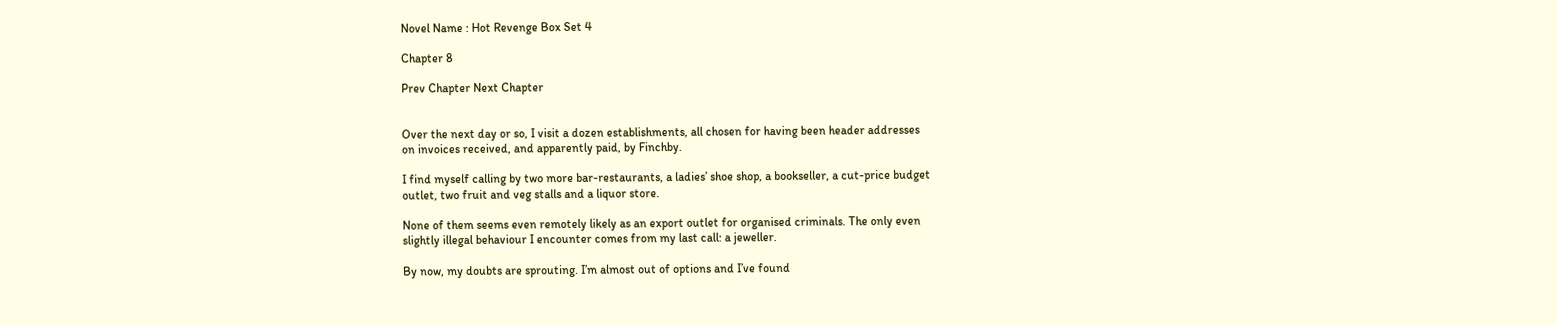Novel Name : Hot Revenge Box Set 4

Chapter 8

Prev Chapter Next Chapter


Over the next day or so, I visit a dozen establishments, all chosen for having been header addresses
on invoices received, and apparently paid, by Finchby.

I find myself calling by two more bar-restaurants, a ladies’ shoe shop, a bookseller, a cut-price budget
outlet, two fruit and veg stalls and a liquor store.

None of them seems even remotely likely as an export outlet for organised criminals. The only even
slightly illegal behaviour I encounter comes from my last call: a jeweller.

By now, my doubts are sprouting. I’m almost out of options and I’ve found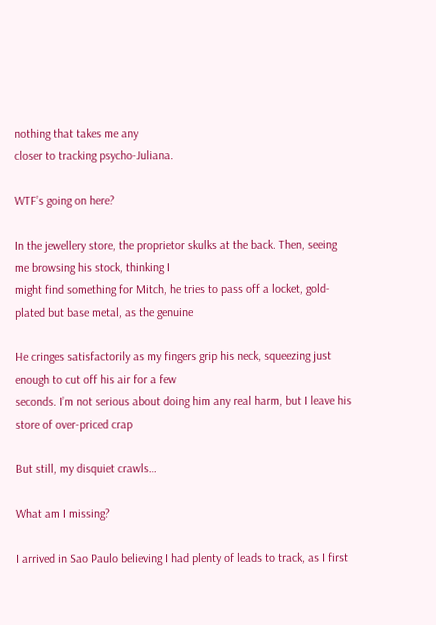nothing that takes me any
closer to tracking psycho-Juliana.

WTF’s going on here?

In the jewellery store, the proprietor skulks at the back. Then, seeing me browsing his stock, thinking I
might find something for Mitch, he tries to pass off a locket, gold-plated but base metal, as the genuine

He cringes satisfactorily as my fingers grip his neck, squeezing just enough to cut off his air for a few
seconds. I’m not serious about doing him any real harm, but I leave his store of over-priced crap

But still, my disquiet crawls…

What am I missing?

I arrived in Sao Paulo believing I had plenty of leads to track, as I first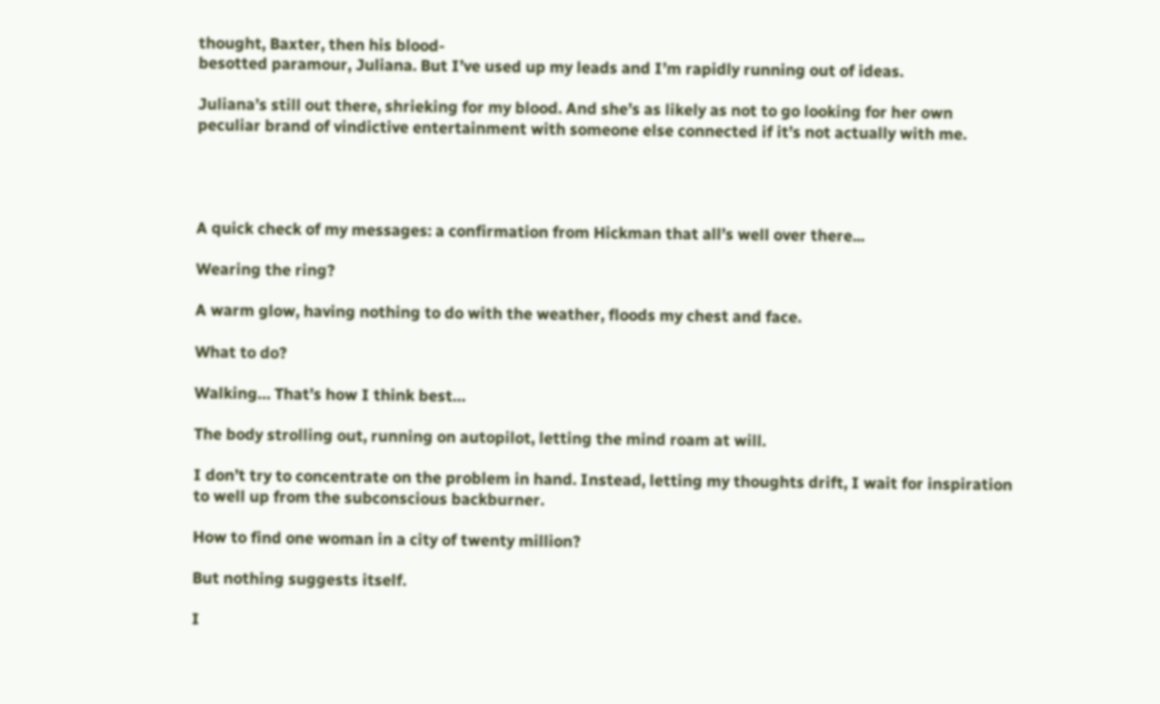thought, Baxter, then his blood-
besotted paramour, Juliana. But I’ve used up my leads and I’m rapidly running out of ideas.

Juliana’s still out there, shrieking for my blood. And she’s as likely as not to go looking for her own
peculiar brand of vindictive entertainment with someone else connected if it’s not actually with me.




A quick check of my messages: a confirmation from Hickman that all’s well over there...

Wearing the ring?

A warm glow, having nothing to do with the weather, floods my chest and face.

What to do?

Walking… That’s how I think best…

The body strolling out, running on autopilot, letting the mind roam at will.

I don’t try to concentrate on the problem in hand. Instead, letting my thoughts drift, I wait for inspiration
to well up from the subconscious backburner.

How to find one woman in a city of twenty million?

But nothing suggests itself.

I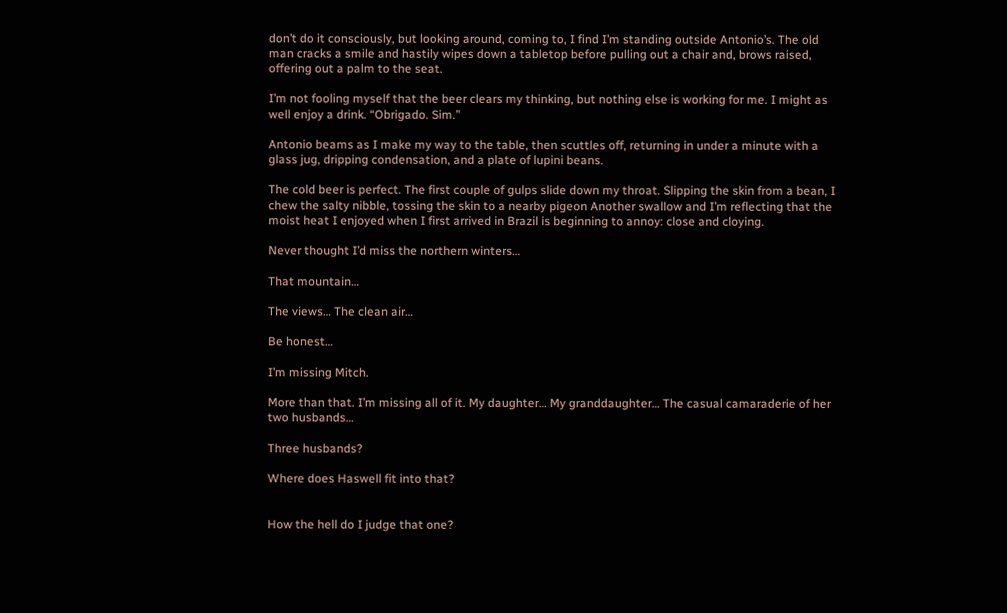don’t do it consciously, but looking around, coming to, I find I’m standing outside Antonio’s. The old
man cracks a smile and hastily wipes down a tabletop before pulling out a chair and, brows raised,
offering out a palm to the seat.

I’m not fooling myself that the beer clears my thinking, but nothing else is working for me. I might as
well enjoy a drink. “Obrigado. Sim.”

Antonio beams as I make my way to the table, then scuttles off, returning in under a minute with a
glass jug, dripping condensation, and a plate of lupini beans.

The cold beer is perfect. The first couple of gulps slide down my throat. Slipping the skin from a bean, I
chew the salty nibble, tossing the skin to a nearby pigeon Another swallow and I’m reflecting that the
moist heat I enjoyed when I first arrived in Brazil is beginning to annoy: close and cloying.

Never thought I’d miss the northern winters…

That mountain…

The views… The clean air…

Be honest…

I’m missing Mitch.

More than that. I’m missing all of it. My daughter… My granddaughter… The casual camaraderie of her
two husbands…

Three husbands?

Where does Haswell fit into that?


How the hell do I judge that one?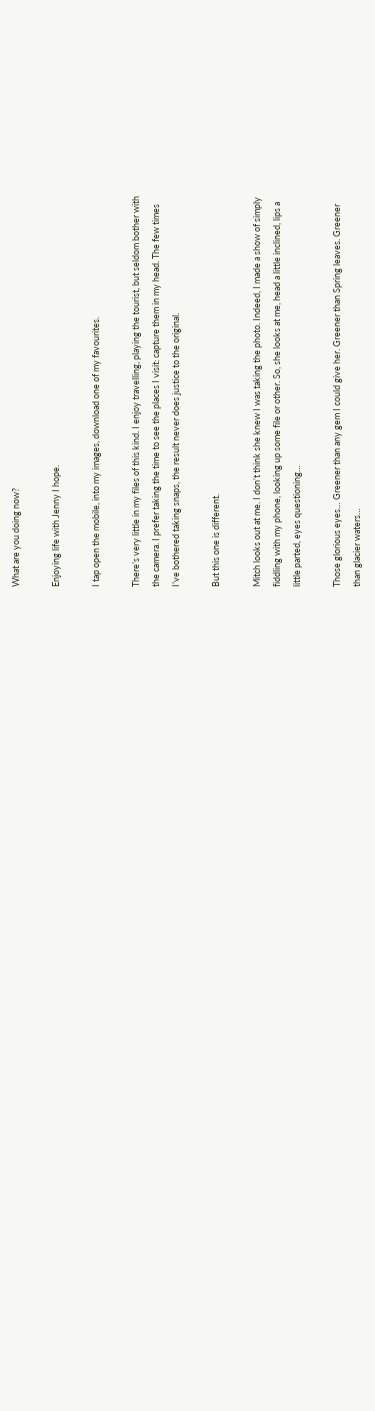What are you doing now?

Enjoying life with Jenny I hope.

I tap open the mobile, into my images, download one of my favourites.

There’s very little in my files of this kind. I enjoy travelling, playing the tourist, but seldom bother with
the camera. I prefer taking the time to see the places I visit: capture them in my head. The few times
I’ve bothered taking snaps, the result never does justice to the original.

But this one is different.

Mitch looks out at me. I don’t think she knew I was taking the photo. Indeed, I made a show of simply
fiddling with my phone, looking up some file or other. So, she looks at me, head a little inclined, lips a
little parted, eyes questioning…

Those glorious eyes… Greener than any gem I could give her. Greener than Spring leaves. Greener
than glacier waters…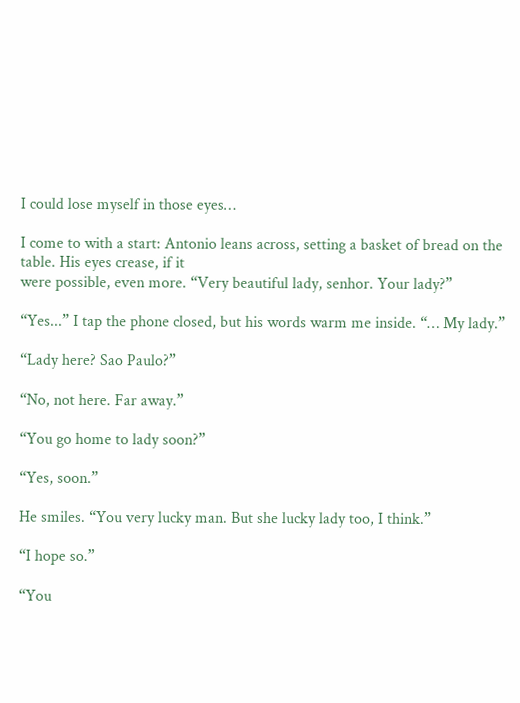I could lose myself in those eyes…

I come to with a start: Antonio leans across, setting a basket of bread on the table. His eyes crease, if it
were possible, even more. “Very beautiful lady, senhor. Your lady?”

“Yes...” I tap the phone closed, but his words warm me inside. “… My lady.”

“Lady here? Sao Paulo?”

“No, not here. Far away.”

“You go home to lady soon?”

“Yes, soon.”

He smiles. “You very lucky man. But she lucky lady too, I think.”

“I hope so.”

“You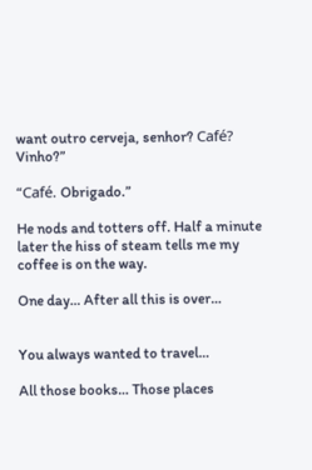want outro cerveja, senhor? Café? Vinho?”

“Café. Obrigado.”

He nods and totters off. Half a minute later the hiss of steam tells me my coffee is on the way.

One day… After all this is over…


You always wanted to travel…

All those books… Those places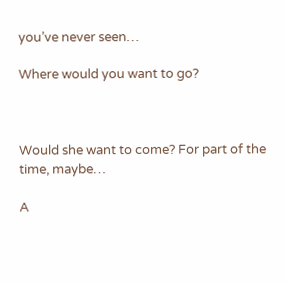you’ve never seen…

Where would you want to go?



Would she want to come? For part of the time, maybe…

A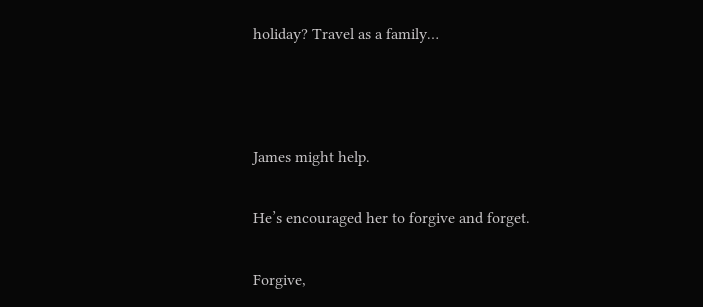holiday? Travel as a family…



James might help.

He’s encouraged her to forgive and forget.

Forgive,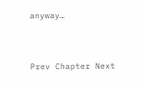anyway…


Prev Chapter Next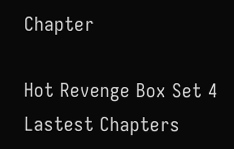Chapter

Hot Revenge Box Set 4 Lastest Chapters